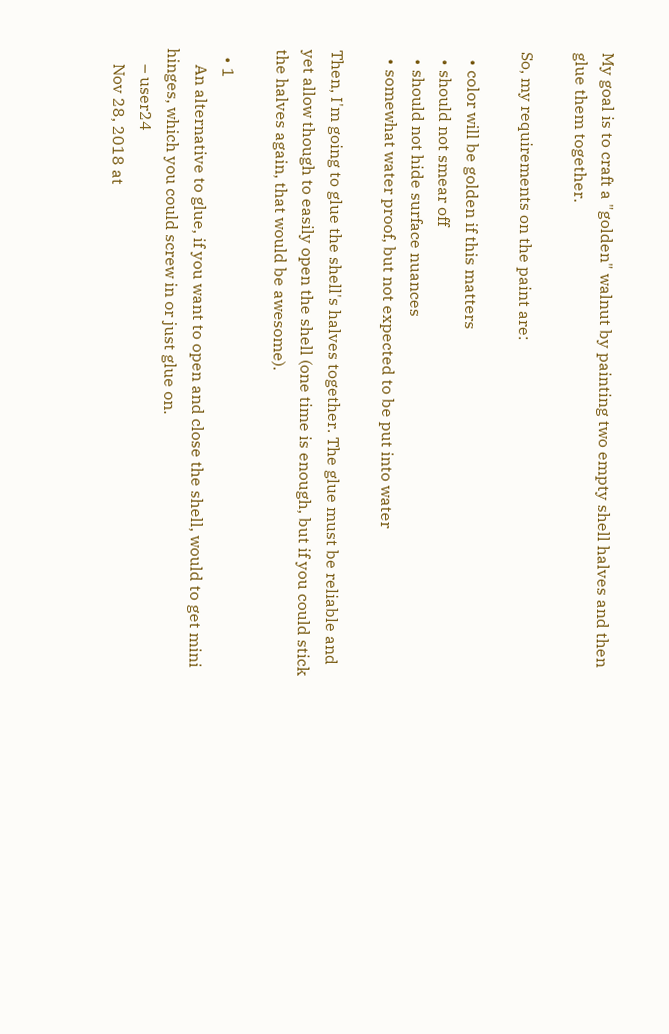My goal is to craft a "golden" walnut by painting two empty shell halves and then glue them together.

So, my requirements on the paint are:

  • color will be golden if this matters
  • should not smear off
  • should not hide surface nuances
  • somewhat water proof, but not expected to be put into water

Then, I'm going to glue the shell's halves together. The glue must be reliable and yet allow though to easily open the shell (one time is enough, but if you could stick the halves again, that would be awesome).

  • 1
    An alternative to glue, if you want to open and close the shell, would to get mini hinges, which you could screw in or just glue on.
    – user24
    Nov 28, 2018 at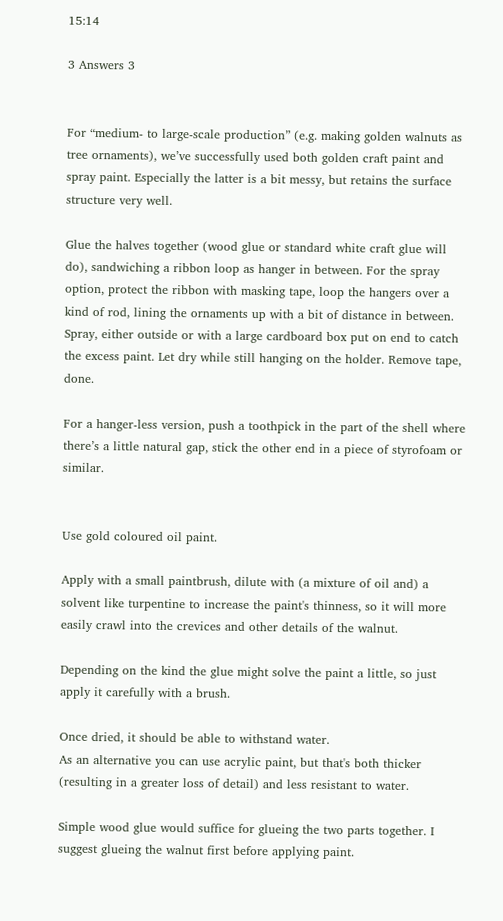15:14

3 Answers 3


For “medium- to large-scale production” (e.g. making golden walnuts as tree ornaments), we’ve successfully used both golden craft paint and spray paint. Especially the latter is a bit messy, but retains the surface structure very well.

Glue the halves together (wood glue or standard white craft glue will do), sandwiching a ribbon loop as hanger in between. For the spray option, protect the ribbon with masking tape, loop the hangers over a kind of rod, lining the ornaments up with a bit of distance in between. Spray, either outside or with a large cardboard box put on end to catch the excess paint. Let dry while still hanging on the holder. Remove tape, done.

For a hanger-less version, push a toothpick in the part of the shell where there’s a little natural gap, stick the other end in a piece of styrofoam or similar.


Use gold coloured oil paint.

Apply with a small paintbrush, dilute with (a mixture of oil and) a solvent like turpentine to increase the paint's thinness, so it will more easily crawl into the crevices and other details of the walnut.

Depending on the kind the glue might solve the paint a little, so just apply it carefully with a brush.

Once dried, it should be able to withstand water.
As an alternative you can use acrylic paint, but that's both thicker (resulting in a greater loss of detail) and less resistant to water.

Simple wood glue would suffice for glueing the two parts together. I suggest glueing the walnut first before applying paint.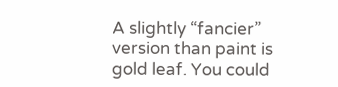A slightly “fancier” version than paint is gold leaf. You could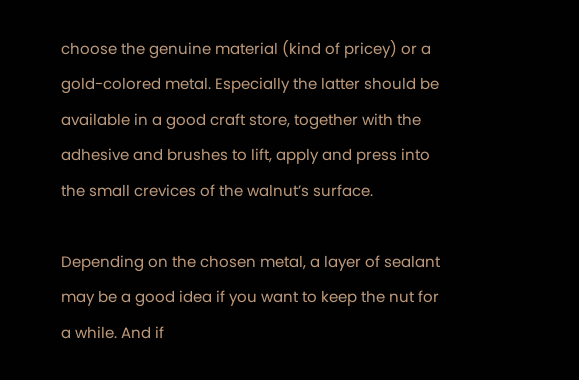choose the genuine material (kind of pricey) or a gold-colored metal. Especially the latter should be available in a good craft store, together with the adhesive and brushes to lift, apply and press into the small crevices of the walnut’s surface.

Depending on the chosen metal, a layer of sealant may be a good idea if you want to keep the nut for a while. And if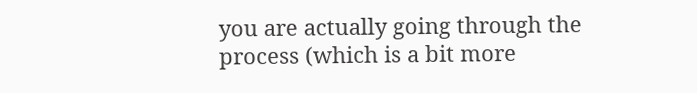you are actually going through the process (which is a bit more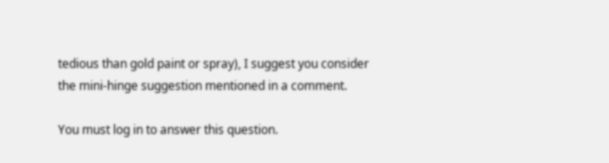tedious than gold paint or spray), I suggest you consider the mini-hinge suggestion mentioned in a comment.

You must log in to answer this question.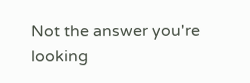Not the answer you're looking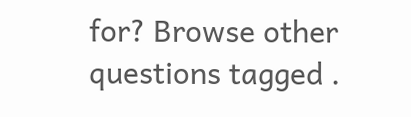for? Browse other questions tagged .